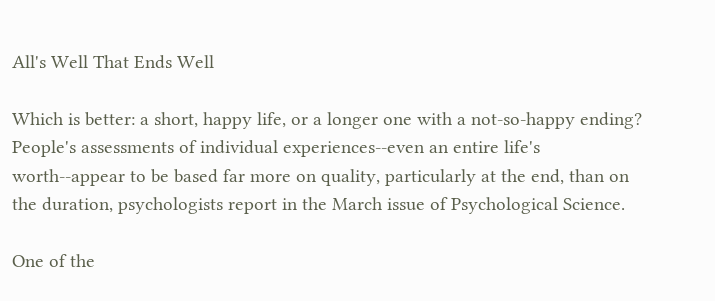All's Well That Ends Well

Which is better: a short, happy life, or a longer one with a not-so-happy ending? People's assessments of individual experiences--even an entire life's worth--appear to be based far more on quality, particularly at the end, than on the duration, psychologists report in the March issue of Psychological Science.

One of the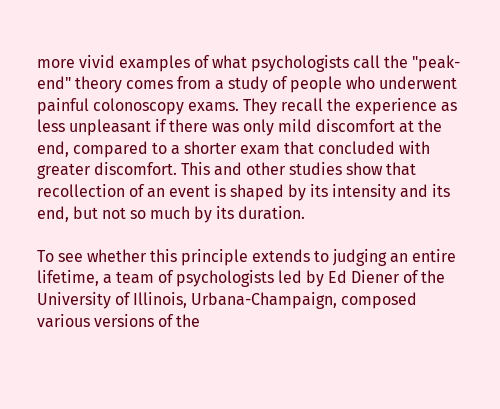more vivid examples of what psychologists call the "peak-end" theory comes from a study of people who underwent painful colonoscopy exams. They recall the experience as less unpleasant if there was only mild discomfort at the end, compared to a shorter exam that concluded with greater discomfort. This and other studies show that recollection of an event is shaped by its intensity and its end, but not so much by its duration.

To see whether this principle extends to judging an entire lifetime, a team of psychologists led by Ed Diener of the University of Illinois, Urbana-Champaign, composed various versions of the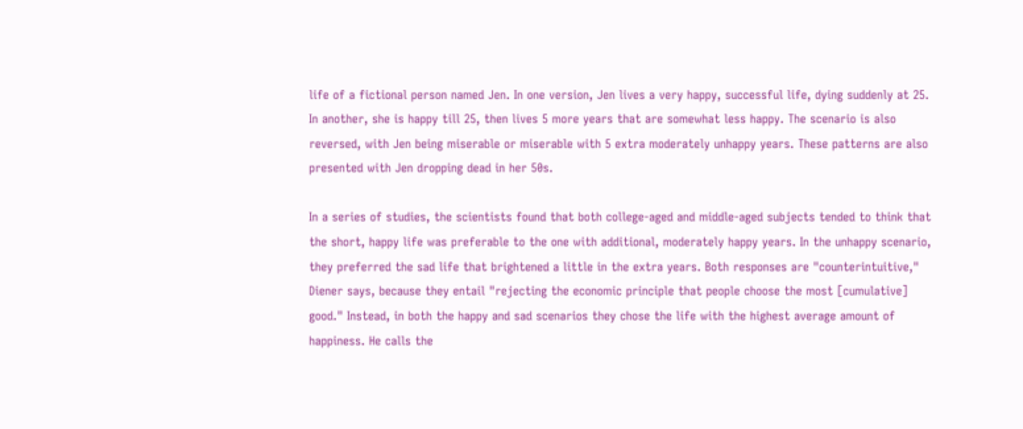life of a fictional person named Jen. In one version, Jen lives a very happy, successful life, dying suddenly at 25. In another, she is happy till 25, then lives 5 more years that are somewhat less happy. The scenario is also reversed, with Jen being miserable or miserable with 5 extra moderately unhappy years. These patterns are also presented with Jen dropping dead in her 50s.

In a series of studies, the scientists found that both college-aged and middle-aged subjects tended to think that the short, happy life was preferable to the one with additional, moderately happy years. In the unhappy scenario, they preferred the sad life that brightened a little in the extra years. Both responses are "counterintuitive," Diener says, because they entail "rejecting the economic principle that people choose the most [cumulative] good." Instead, in both the happy and sad scenarios they chose the life with the highest average amount of happiness. He calls the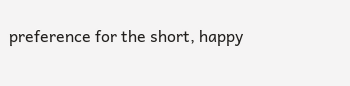preference for the short, happy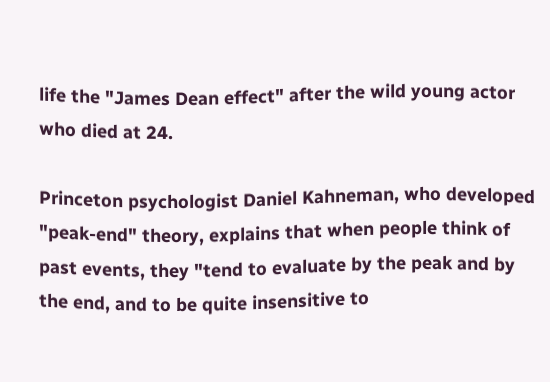life the "James Dean effect" after the wild young actor who died at 24.

Princeton psychologist Daniel Kahneman, who developed "peak-end" theory, explains that when people think of past events, they "tend to evaluate by the peak and by the end, and to be quite insensitive to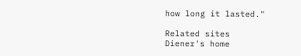how long it lasted."

Related sites
Diener's home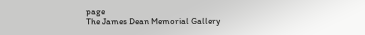page
The James Dean Memorial Gallery